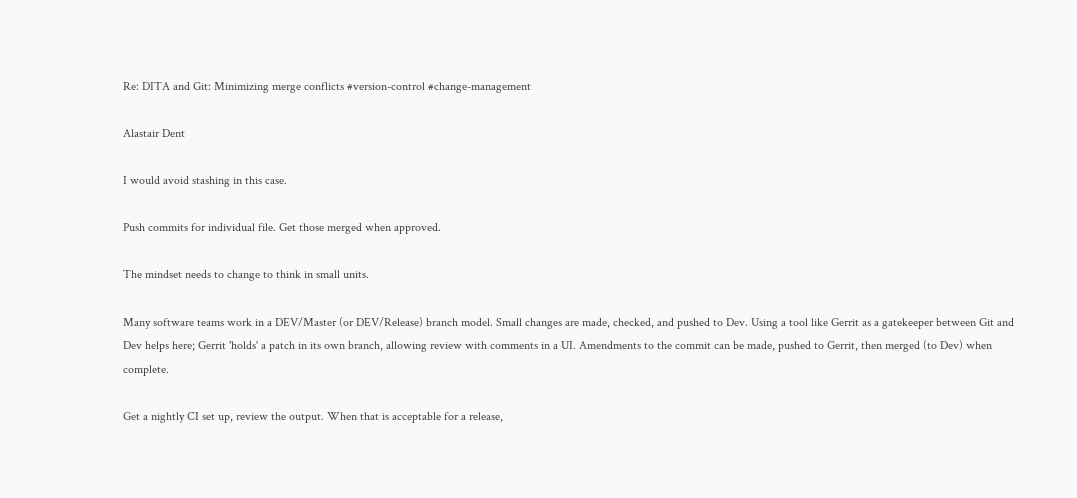Re: DITA and Git: Minimizing merge conflicts #version-control #change-management

Alastair Dent

I would avoid stashing in this case.

Push commits for individual file. Get those merged when approved.

The mindset needs to change to think in small units.

Many software teams work in a DEV/Master (or DEV/Release) branch model. Small changes are made, checked, and pushed to Dev. Using a tool like Gerrit as a gatekeeper between Git and Dev helps here; Gerrit 'holds' a patch in its own branch, allowing review with comments in a UI. Amendments to the commit can be made, pushed to Gerrit, then merged (to Dev) when complete.

Get a nightly CI set up, review the output. When that is acceptable for a release,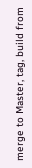merge to Master, tag, build from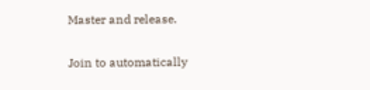Master and release.

Join to automatically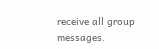receive all group messages.